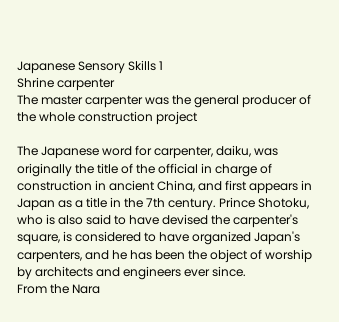Japanese Sensory Skills 1
Shrine carpenter
The master carpenter was the general producer of the whole construction project

The Japanese word for carpenter, daiku, was originally the title of the official in charge of construction in ancient China, and first appears in Japan as a title in the 7th century. Prince Shotoku, who is also said to have devised the carpenter's square, is considered to have organized Japan's carpenters, and he has been the object of worship by architects and engineers ever since.
From the Nara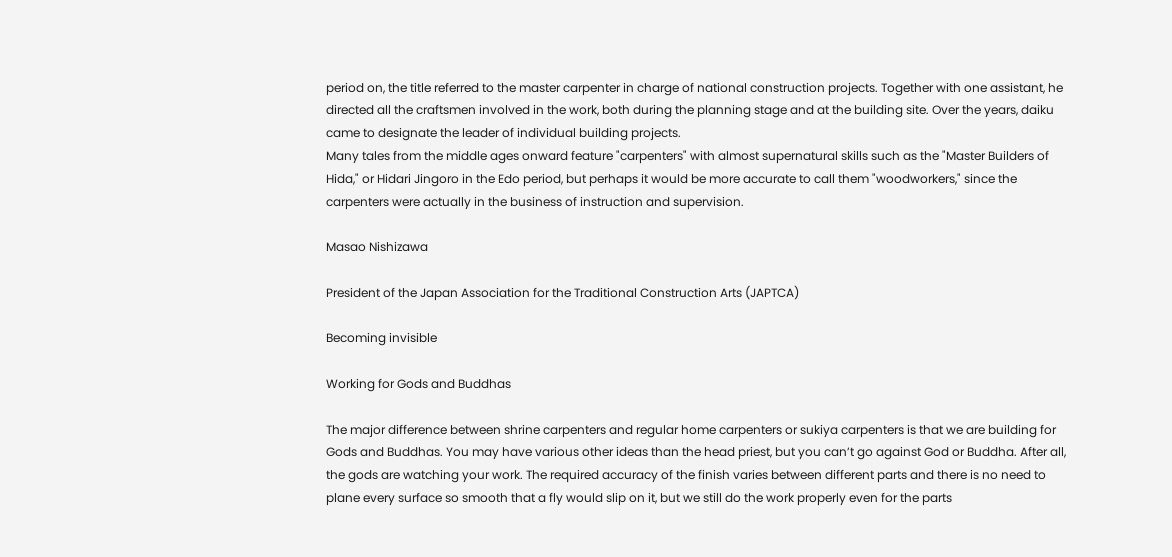period on, the title referred to the master carpenter in charge of national construction projects. Together with one assistant, he directed all the craftsmen involved in the work, both during the planning stage and at the building site. Over the years, daiku came to designate the leader of individual building projects.
Many tales from the middle ages onward feature "carpenters" with almost supernatural skills such as the "Master Builders of Hida," or Hidari Jingoro in the Edo period, but perhaps it would be more accurate to call them "woodworkers," since the carpenters were actually in the business of instruction and supervision.

Masao Nishizawa

President of the Japan Association for the Traditional Construction Arts (JAPTCA)

Becoming invisible

Working for Gods and Buddhas

The major difference between shrine carpenters and regular home carpenters or sukiya carpenters is that we are building for Gods and Buddhas. You may have various other ideas than the head priest, but you can’t go against God or Buddha. After all, the gods are watching your work. The required accuracy of the finish varies between different parts and there is no need to plane every surface so smooth that a fly would slip on it, but we still do the work properly even for the parts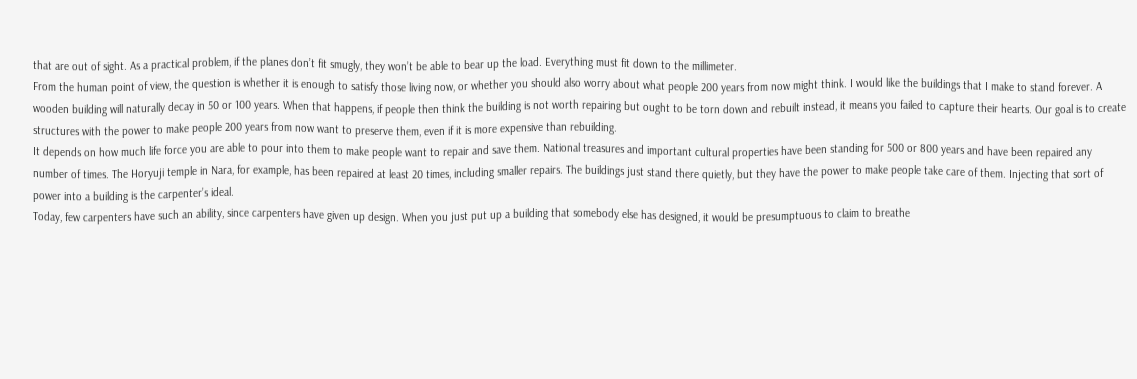that are out of sight. As a practical problem, if the planes don’t fit smugly, they won’t be able to bear up the load. Everything must fit down to the millimeter.
From the human point of view, the question is whether it is enough to satisfy those living now, or whether you should also worry about what people 200 years from now might think. I would like the buildings that I make to stand forever. A wooden building will naturally decay in 50 or 100 years. When that happens, if people then think the building is not worth repairing but ought to be torn down and rebuilt instead, it means you failed to capture their hearts. Our goal is to create structures with the power to make people 200 years from now want to preserve them, even if it is more expensive than rebuilding.
It depends on how much life force you are able to pour into them to make people want to repair and save them. National treasures and important cultural properties have been standing for 500 or 800 years and have been repaired any number of times. The Horyuji temple in Nara, for example, has been repaired at least 20 times, including smaller repairs. The buildings just stand there quietly, but they have the power to make people take care of them. Injecting that sort of power into a building is the carpenter’s ideal.
Today, few carpenters have such an ability, since carpenters have given up design. When you just put up a building that somebody else has designed, it would be presumptuous to claim to breathe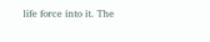life force into it. The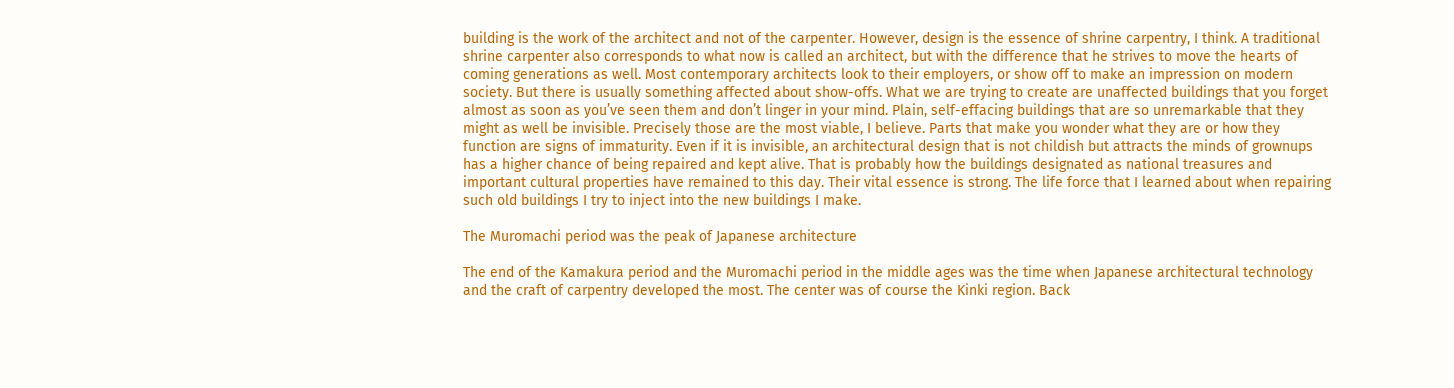building is the work of the architect and not of the carpenter. However, design is the essence of shrine carpentry, I think. A traditional shrine carpenter also corresponds to what now is called an architect, but with the difference that he strives to move the hearts of coming generations as well. Most contemporary architects look to their employers, or show off to make an impression on modern society. But there is usually something affected about show-offs. What we are trying to create are unaffected buildings that you forget almost as soon as you’ve seen them and don’t linger in your mind. Plain, self-effacing buildings that are so unremarkable that they might as well be invisible. Precisely those are the most viable, I believe. Parts that make you wonder what they are or how they function are signs of immaturity. Even if it is invisible, an architectural design that is not childish but attracts the minds of grownups has a higher chance of being repaired and kept alive. That is probably how the buildings designated as national treasures and important cultural properties have remained to this day. Their vital essence is strong. The life force that I learned about when repairing such old buildings I try to inject into the new buildings I make.

The Muromachi period was the peak of Japanese architecture

The end of the Kamakura period and the Muromachi period in the middle ages was the time when Japanese architectural technology and the craft of carpentry developed the most. The center was of course the Kinki region. Back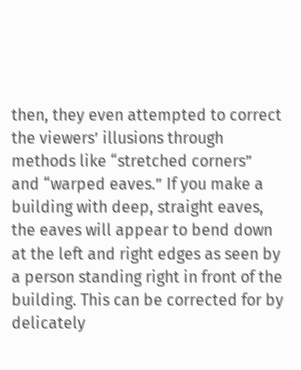then, they even attempted to correct the viewers’ illusions through methods like “stretched corners” and “warped eaves.” If you make a building with deep, straight eaves, the eaves will appear to bend down at the left and right edges as seen by a person standing right in front of the building. This can be corrected for by delicately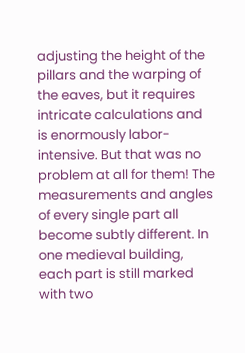adjusting the height of the pillars and the warping of the eaves, but it requires intricate calculations and is enormously labor-intensive. But that was no problem at all for them! The measurements and angles of every single part all become subtly different. In one medieval building, each part is still marked with two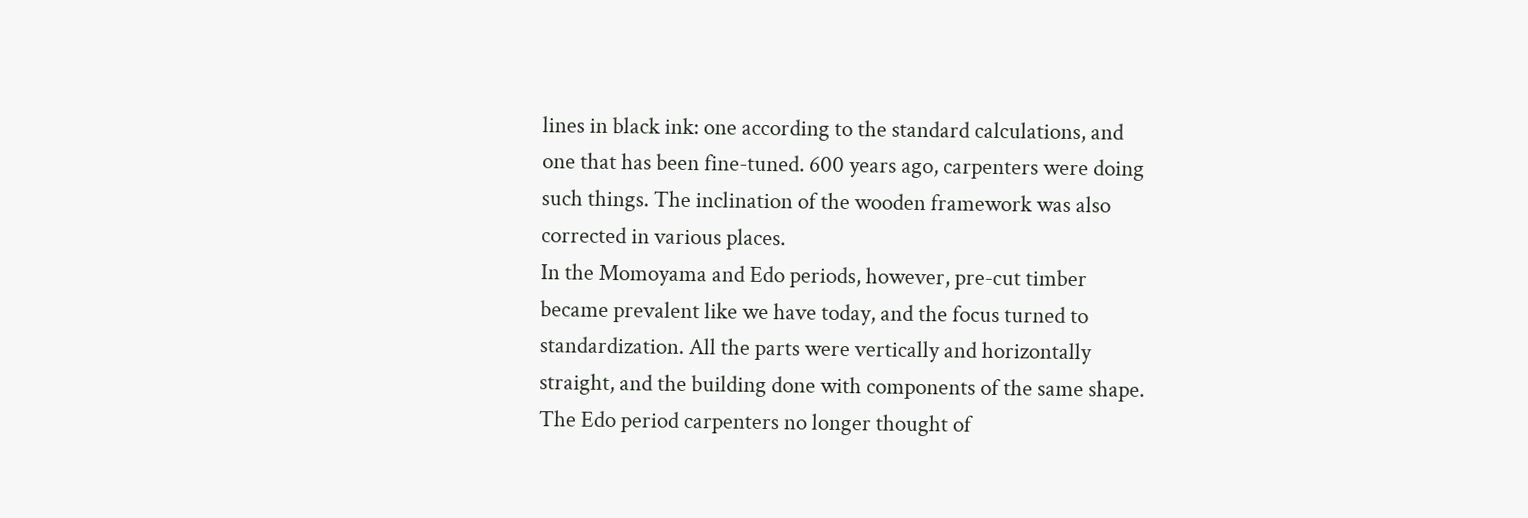lines in black ink: one according to the standard calculations, and one that has been fine-tuned. 600 years ago, carpenters were doing such things. The inclination of the wooden framework was also corrected in various places.
In the Momoyama and Edo periods, however, pre-cut timber became prevalent like we have today, and the focus turned to standardization. All the parts were vertically and horizontally straight, and the building done with components of the same shape. The Edo period carpenters no longer thought of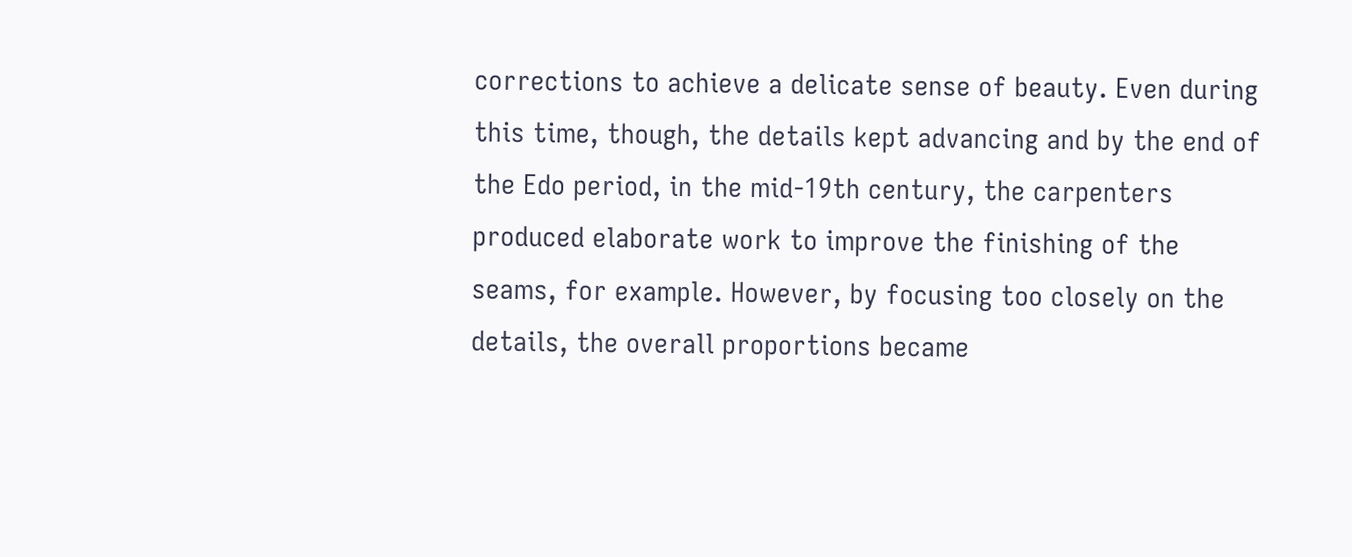corrections to achieve a delicate sense of beauty. Even during this time, though, the details kept advancing and by the end of the Edo period, in the mid-19th century, the carpenters produced elaborate work to improve the finishing of the seams, for example. However, by focusing too closely on the details, the overall proportions became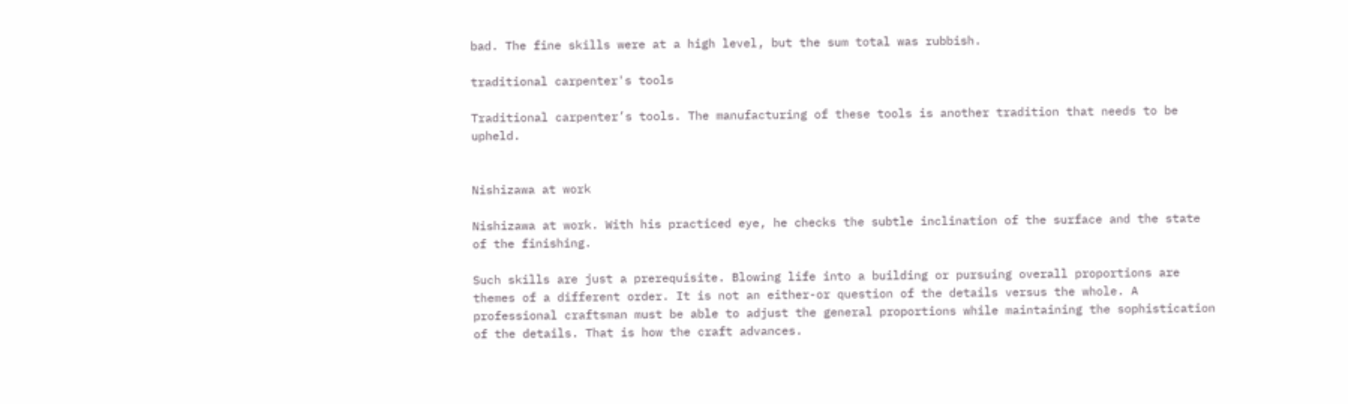bad. The fine skills were at a high level, but the sum total was rubbish.

traditional carpenter's tools

Traditional carpenter’s tools. The manufacturing of these tools is another tradition that needs to be upheld.


Nishizawa at work

Nishizawa at work. With his practiced eye, he checks the subtle inclination of the surface and the state of the finishing.

Such skills are just a prerequisite. Blowing life into a building or pursuing overall proportions are themes of a different order. It is not an either-or question of the details versus the whole. A professional craftsman must be able to adjust the general proportions while maintaining the sophistication of the details. That is how the craft advances.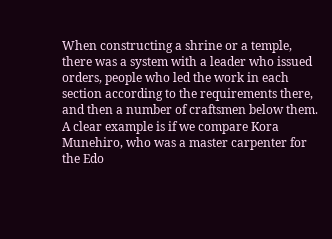When constructing a shrine or a temple, there was a system with a leader who issued orders, people who led the work in each section according to the requirements there, and then a number of craftsmen below them. A clear example is if we compare Kora Munehiro, who was a master carpenter for the Edo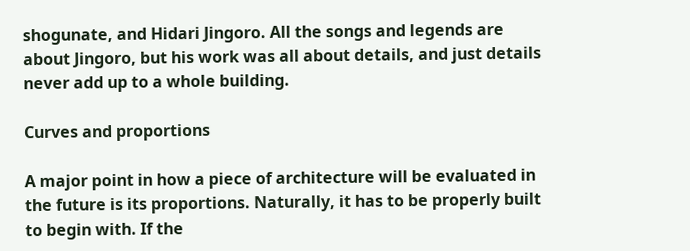shogunate, and Hidari Jingoro. All the songs and legends are about Jingoro, but his work was all about details, and just details never add up to a whole building.

Curves and proportions

A major point in how a piece of architecture will be evaluated in the future is its proportions. Naturally, it has to be properly built to begin with. If the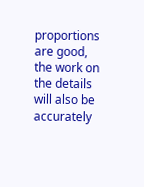proportions are good, the work on the details will also be accurately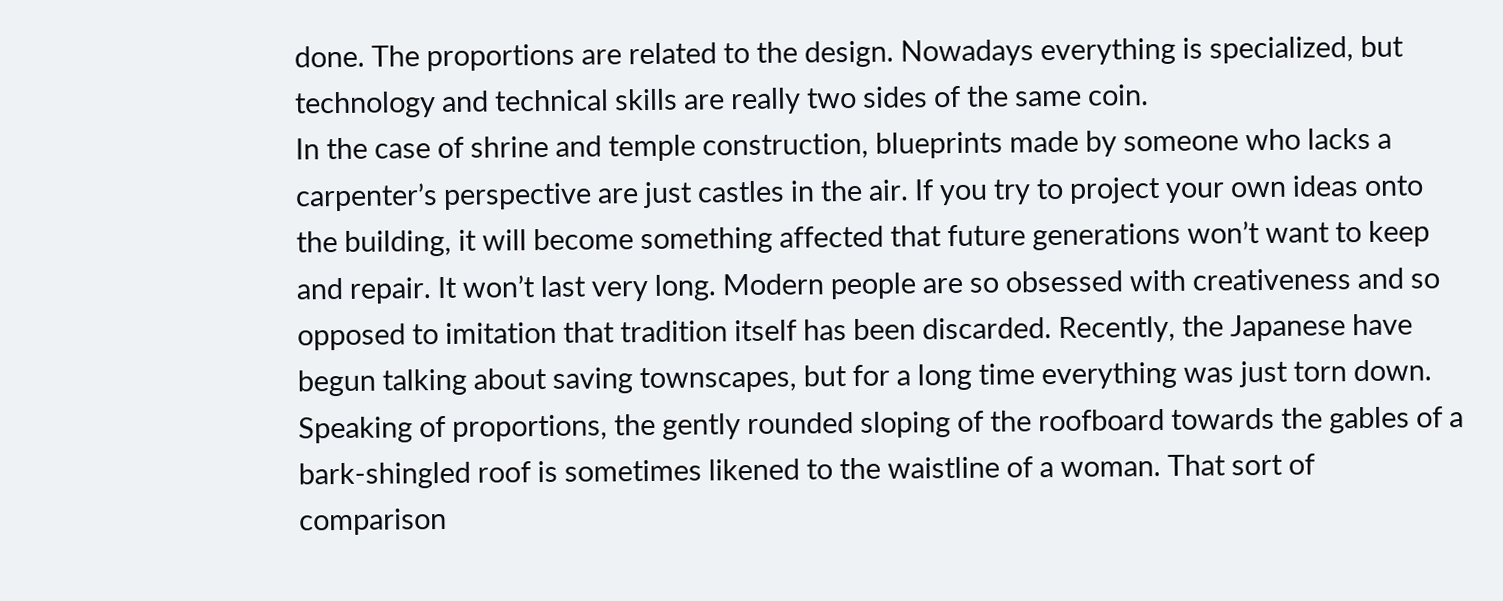done. The proportions are related to the design. Nowadays everything is specialized, but technology and technical skills are really two sides of the same coin.
In the case of shrine and temple construction, blueprints made by someone who lacks a carpenter’s perspective are just castles in the air. If you try to project your own ideas onto the building, it will become something affected that future generations won’t want to keep and repair. It won’t last very long. Modern people are so obsessed with creativeness and so opposed to imitation that tradition itself has been discarded. Recently, the Japanese have begun talking about saving townscapes, but for a long time everything was just torn down.
Speaking of proportions, the gently rounded sloping of the roofboard towards the gables of a bark-shingled roof is sometimes likened to the waistline of a woman. That sort of comparison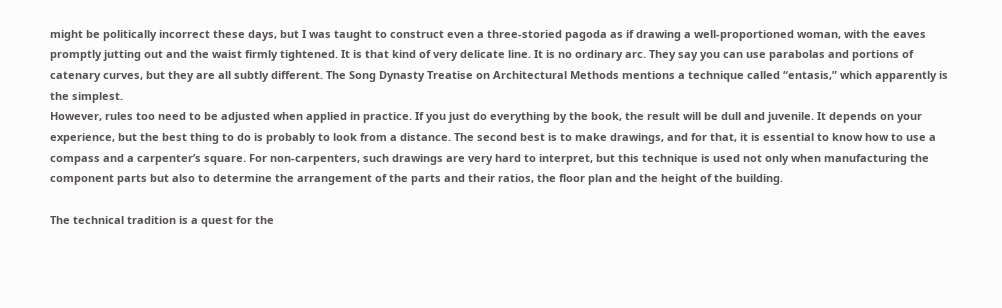might be politically incorrect these days, but I was taught to construct even a three-storied pagoda as if drawing a well-proportioned woman, with the eaves promptly jutting out and the waist firmly tightened. It is that kind of very delicate line. It is no ordinary arc. They say you can use parabolas and portions of catenary curves, but they are all subtly different. The Song Dynasty Treatise on Architectural Methods mentions a technique called “entasis,” which apparently is the simplest.
However, rules too need to be adjusted when applied in practice. If you just do everything by the book, the result will be dull and juvenile. It depends on your experience, but the best thing to do is probably to look from a distance. The second best is to make drawings, and for that, it is essential to know how to use a compass and a carpenter’s square. For non-carpenters, such drawings are very hard to interpret, but this technique is used not only when manufacturing the component parts but also to determine the arrangement of the parts and their ratios, the floor plan and the height of the building.

The technical tradition is a quest for the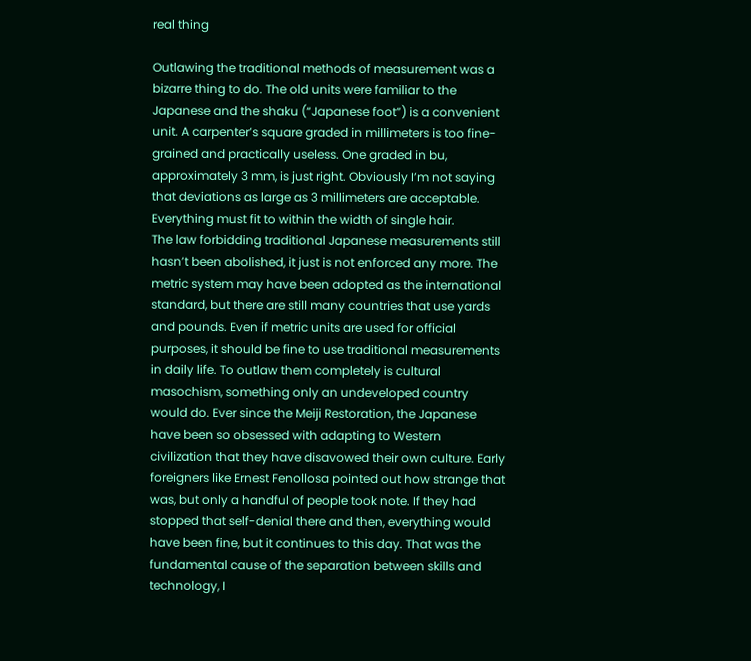real thing

Outlawing the traditional methods of measurement was a bizarre thing to do. The old units were familiar to the Japanese and the shaku (“Japanese foot”) is a convenient unit. A carpenter’s square graded in millimeters is too fine-grained and practically useless. One graded in bu, approximately 3 mm, is just right. Obviously I’m not saying that deviations as large as 3 millimeters are acceptable. Everything must fit to within the width of single hair.
The law forbidding traditional Japanese measurements still hasn’t been abolished, it just is not enforced any more. The metric system may have been adopted as the international standard, but there are still many countries that use yards and pounds. Even if metric units are used for official purposes, it should be fine to use traditional measurements in daily life. To outlaw them completely is cultural masochism, something only an undeveloped country would do. Ever since the Meiji Restoration, the Japanese have been so obsessed with adapting to Western civilization that they have disavowed their own culture. Early foreigners like Ernest Fenollosa pointed out how strange that was, but only a handful of people took note. If they had stopped that self-denial there and then, everything would have been fine, but it continues to this day. That was the fundamental cause of the separation between skills and technology, I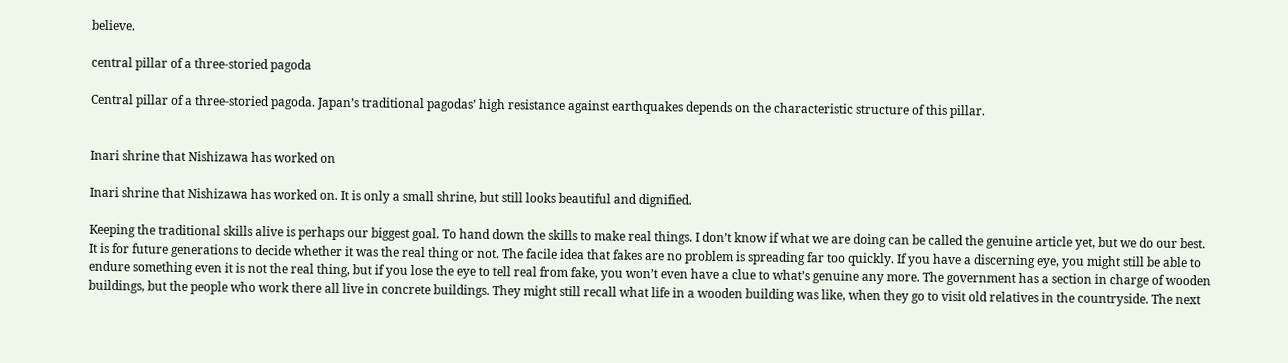believe.

central pillar of a three-storied pagoda

Central pillar of a three-storied pagoda. Japan’s traditional pagodas’ high resistance against earthquakes depends on the characteristic structure of this pillar.


Inari shrine that Nishizawa has worked on

Inari shrine that Nishizawa has worked on. It is only a small shrine, but still looks beautiful and dignified.

Keeping the traditional skills alive is perhaps our biggest goal. To hand down the skills to make real things. I don’t know if what we are doing can be called the genuine article yet, but we do our best. It is for future generations to decide whether it was the real thing or not. The facile idea that fakes are no problem is spreading far too quickly. If you have a discerning eye, you might still be able to endure something even it is not the real thing, but if you lose the eye to tell real from fake, you won’t even have a clue to what’s genuine any more. The government has a section in charge of wooden buildings, but the people who work there all live in concrete buildings. They might still recall what life in a wooden building was like, when they go to visit old relatives in the countryside. The next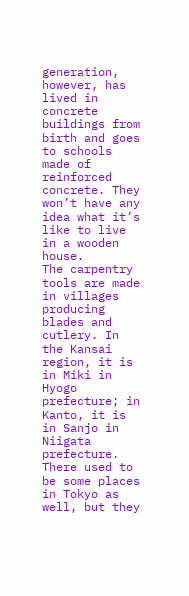generation, however, has lived in concrete buildings from birth and goes to schools made of reinforced concrete. They won’t have any idea what it’s like to live in a wooden house.
The carpentry tools are made in villages producing blades and cutlery. In the Kansai region, it is in Miki in Hyogo prefecture; in Kanto, it is in Sanjo in Niigata prefecture. There used to be some places in Tokyo as well, but they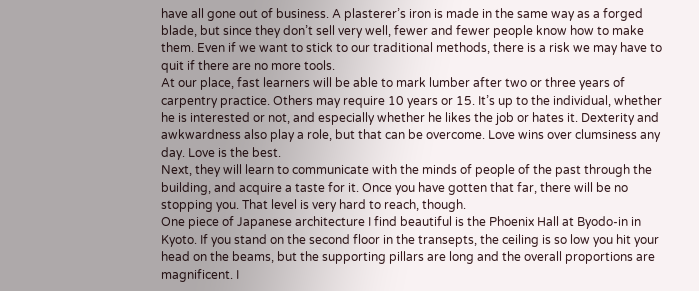have all gone out of business. A plasterer’s iron is made in the same way as a forged blade, but since they don’t sell very well, fewer and fewer people know how to make them. Even if we want to stick to our traditional methods, there is a risk we may have to quit if there are no more tools.
At our place, fast learners will be able to mark lumber after two or three years of carpentry practice. Others may require 10 years or 15. It’s up to the individual, whether he is interested or not, and especially whether he likes the job or hates it. Dexterity and awkwardness also play a role, but that can be overcome. Love wins over clumsiness any day. Love is the best.
Next, they will learn to communicate with the minds of people of the past through the building, and acquire a taste for it. Once you have gotten that far, there will be no stopping you. That level is very hard to reach, though.
One piece of Japanese architecture I find beautiful is the Phoenix Hall at Byodo-in in Kyoto. If you stand on the second floor in the transepts, the ceiling is so low you hit your head on the beams, but the supporting pillars are long and the overall proportions are magnificent. I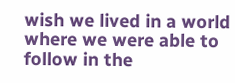wish we lived in a world where we were able to follow in the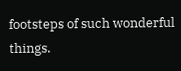footsteps of such wonderful things.